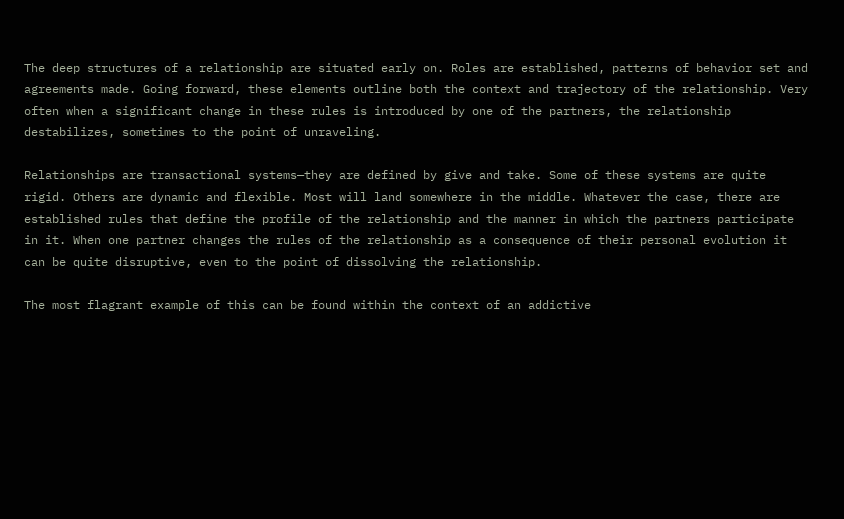The deep structures of a relationship are situated early on. Roles are established, patterns of behavior set and agreements made. Going forward, these elements outline both the context and trajectory of the relationship. Very often when a significant change in these rules is introduced by one of the partners, the relationship destabilizes, sometimes to the point of unraveling.

Relationships are transactional systems—they are defined by give and take. Some of these systems are quite rigid. Others are dynamic and flexible. Most will land somewhere in the middle. Whatever the case, there are established rules that define the profile of the relationship and the manner in which the partners participate in it. When one partner changes the rules of the relationship as a consequence of their personal evolution it can be quite disruptive, even to the point of dissolving the relationship.

The most flagrant example of this can be found within the context of an addictive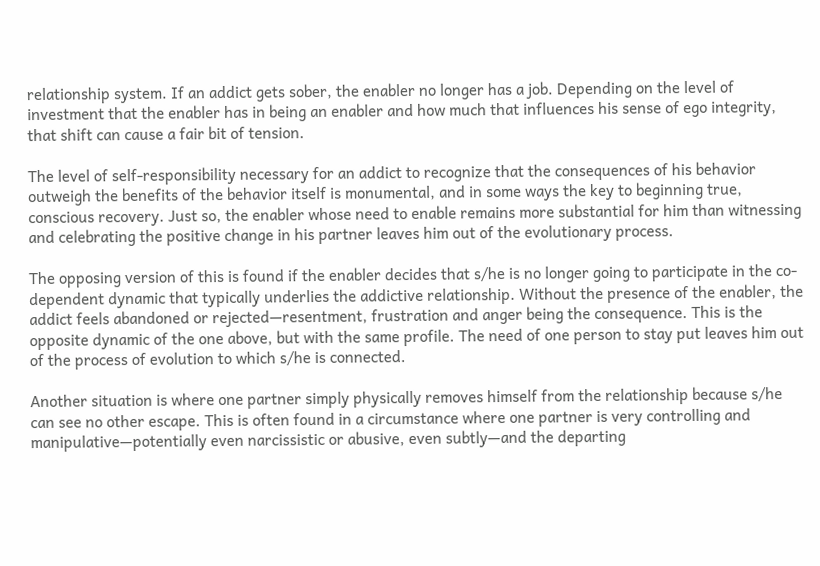relationship system. If an addict gets sober, the enabler no longer has a job. Depending on the level of investment that the enabler has in being an enabler and how much that influences his sense of ego integrity, that shift can cause a fair bit of tension.

The level of self-responsibility necessary for an addict to recognize that the consequences of his behavior outweigh the benefits of the behavior itself is monumental, and in some ways the key to beginning true, conscious recovery. Just so, the enabler whose need to enable remains more substantial for him than witnessing and celebrating the positive change in his partner leaves him out of the evolutionary process.

The opposing version of this is found if the enabler decides that s/he is no longer going to participate in the co-dependent dynamic that typically underlies the addictive relationship. Without the presence of the enabler, the addict feels abandoned or rejected—resentment, frustration and anger being the consequence. This is the opposite dynamic of the one above, but with the same profile. The need of one person to stay put leaves him out of the process of evolution to which s/he is connected.

Another situation is where one partner simply physically removes himself from the relationship because s/he can see no other escape. This is often found in a circumstance where one partner is very controlling and manipulative—potentially even narcissistic or abusive, even subtly—and the departing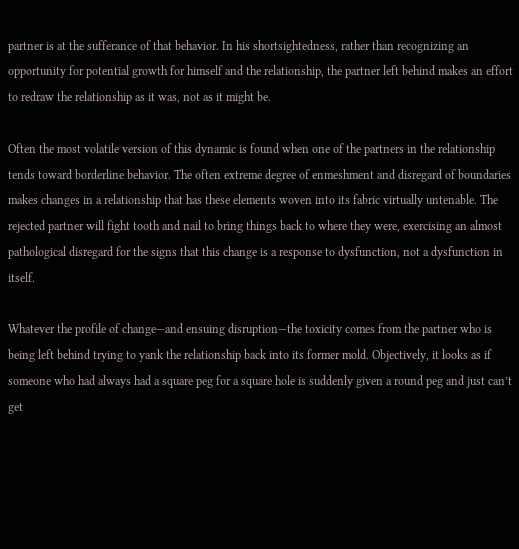partner is at the sufferance of that behavior. In his shortsightedness, rather than recognizing an opportunity for potential growth for himself and the relationship, the partner left behind makes an effort to redraw the relationship as it was, not as it might be.

Often the most volatile version of this dynamic is found when one of the partners in the relationship tends toward borderline behavior. The often extreme degree of enmeshment and disregard of boundaries makes changes in a relationship that has these elements woven into its fabric virtually untenable. The rejected partner will fight tooth and nail to bring things back to where they were, exercising an almost pathological disregard for the signs that this change is a response to dysfunction, not a dysfunction in itself.

Whatever the profile of change—and ensuing disruption—the toxicity comes from the partner who is being left behind trying to yank the relationship back into its former mold. Objectively, it looks as if someone who had always had a square peg for a square hole is suddenly given a round peg and just can’t get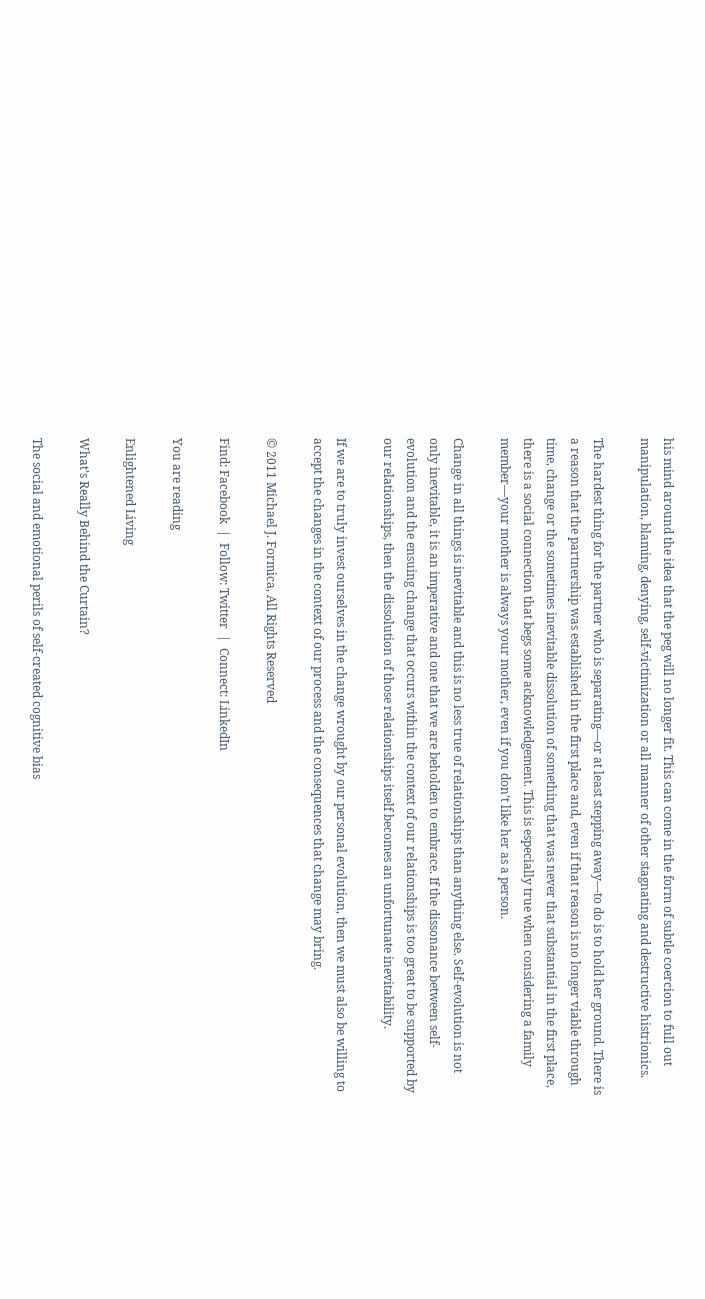his mind around the idea that the peg will no longer fit. This can come in the form of subtle coercion to full out manipulation, blaming, denying, self-victimization or all manner of other stagnating and destructive histrionics.

The hardest thing for the partner who is separating—or at least stepping away—to do is to hold her ground. There is a reason that the partnership was established in the first place and, even if that reason is no longer viable through time, change or the sometimes inevitable dissolution of something that was never that substantial in the first place, there is a social connection that begs some acknowledgement. This is especially true when considering a family member—your mother is always your mother, even if you don’t like her as a person.

Change in all things is inevitable and this is no less true of relationships than anything else. Self-evolution is not only inevitable, it is an imperative and one that we are beholden to embrace. If the dissonance between self-evolution and the ensuing change that occurs within the context of our relationships is too great to be supported by our relationships, then the dissolution of those relationships itself becomes an unfortunate inevitability.

If we are to truly invest ourselves in the change wrought by our personal evolution, then we must also be willing to accept the changes in the context of our process and the consequences that change may bring.

© 2011 Michael J. Formica, All Rights Reserved

Find: Facebook  |  Follow: Twitter  |  Connect: LinkedIn

You are reading

Enlightened Living

What’s Really Behind the Curtain?

The social and emotional perils of self-created cognitive bias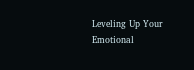Leveling Up Your Emotional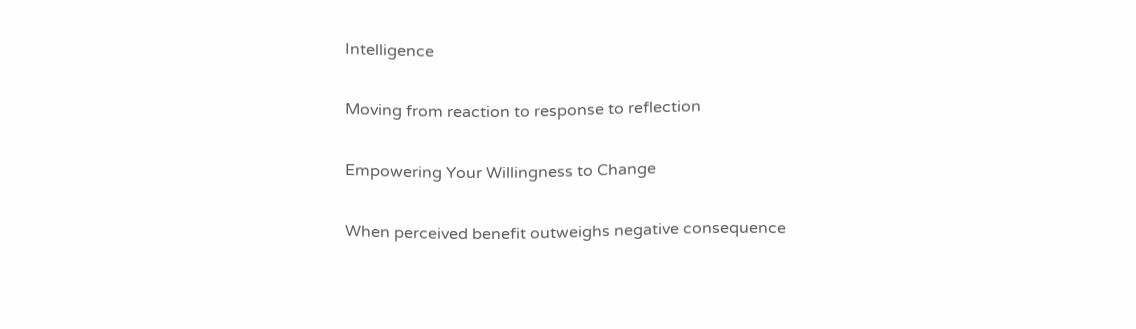Intelligence

Moving from reaction to response to reflection

Empowering Your Willingness to Change

When perceived benefit outweighs negative consequence